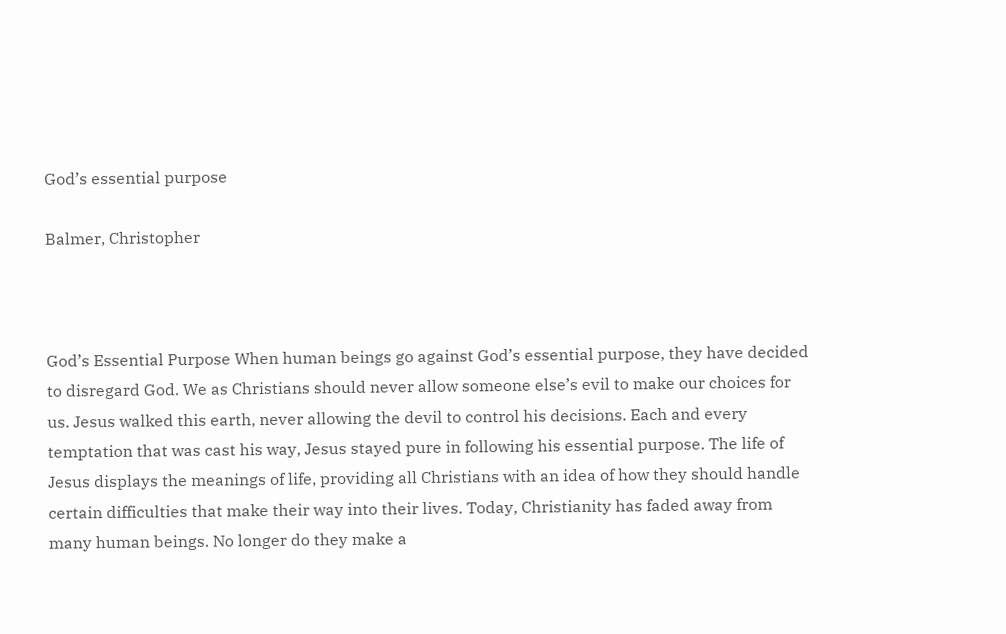God’s essential purpose

Balmer, Christopher



God’s Essential Purpose When human beings go against God’s essential purpose, they have decided to disregard God. We as Christians should never allow someone else’s evil to make our choices for us. Jesus walked this earth, never allowing the devil to control his decisions. Each and every temptation that was cast his way, Jesus stayed pure in following his essential purpose. The life of Jesus displays the meanings of life, providing all Christians with an idea of how they should handle certain difficulties that make their way into their lives. Today, Christianity has faded away from many human beings. No longer do they make a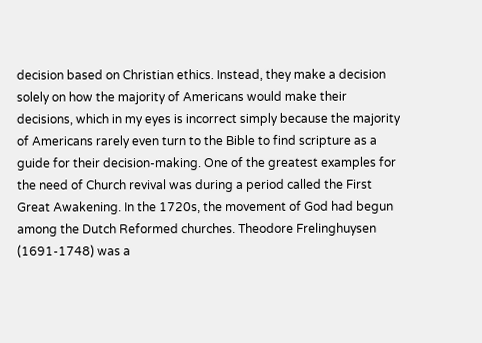decision based on Christian ethics. Instead, they make a decision solely on how the majority of Americans would make their decisions, which in my eyes is incorrect simply because the majority of Americans rarely even turn to the Bible to find scripture as a guide for their decision-making. One of the greatest examples for the need of Church revival was during a period called the First Great Awakening. In the 1720s, the movement of God had begun among the Dutch Reformed churches. Theodore Frelinghuysen (1691-1748) was a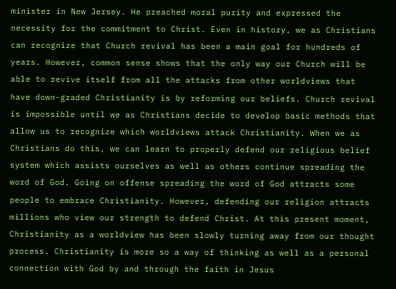minister in New Jersey. He preached moral purity and expressed the necessity for the commitment to Christ. Even in history, we as Christians can recognize that Church revival has been a main goal for hundreds of years. However, common sense shows that the only way our Church will be able to revive itself from all the attacks from other worldviews that have down-graded Christianity is by reforming our beliefs. Church revival is impossible until we as Christians decide to develop basic methods that allow us to recognize which worldviews attack Christianity. When we as Christians do this, we can learn to properly defend our religious belief system which assists ourselves as well as others continue spreading the word of God. Going on offense spreading the word of God attracts some people to embrace Christianity. However, defending our religion attracts millions who view our strength to defend Christ. At this present moment, Christianity as a worldview has been slowly turning away from our thought process. Christianity is more so a way of thinking as well as a personal connection with God by and through the faith in Jesus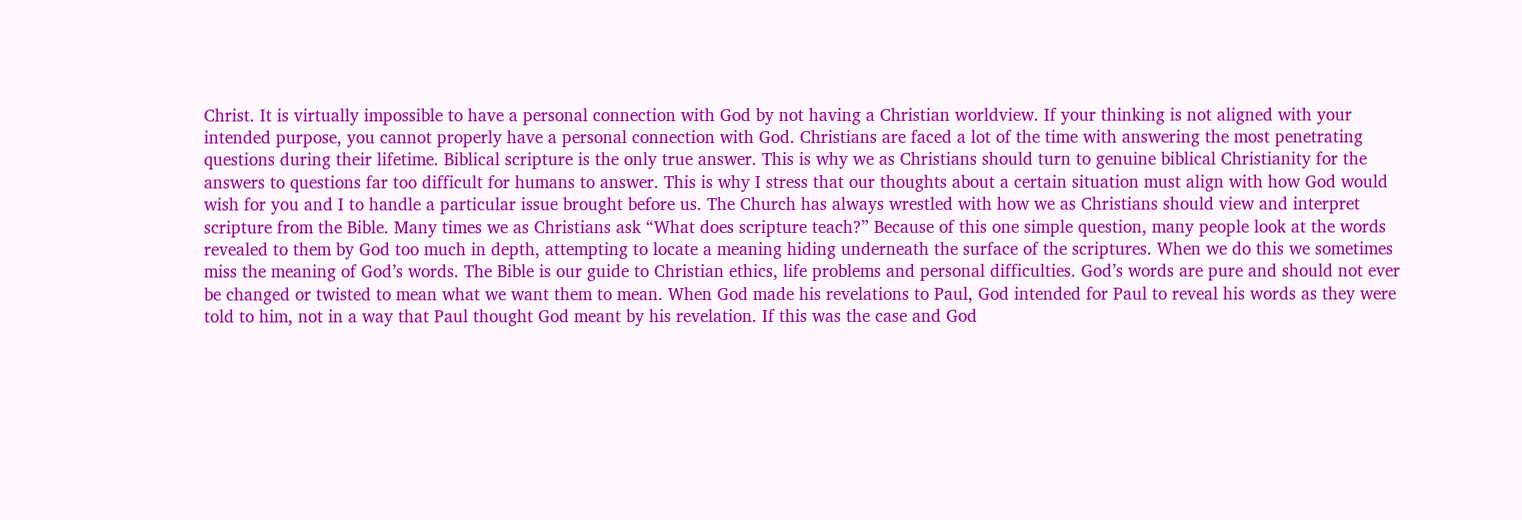Christ. It is virtually impossible to have a personal connection with God by not having a Christian worldview. If your thinking is not aligned with your intended purpose, you cannot properly have a personal connection with God. Christians are faced a lot of the time with answering the most penetrating questions during their lifetime. Biblical scripture is the only true answer. This is why we as Christians should turn to genuine biblical Christianity for the answers to questions far too difficult for humans to answer. This is why I stress that our thoughts about a certain situation must align with how God would wish for you and I to handle a particular issue brought before us. The Church has always wrestled with how we as Christians should view and interpret scripture from the Bible. Many times we as Christians ask “What does scripture teach?” Because of this one simple question, many people look at the words revealed to them by God too much in depth, attempting to locate a meaning hiding underneath the surface of the scriptures. When we do this we sometimes miss the meaning of God’s words. The Bible is our guide to Christian ethics, life problems and personal difficulties. God’s words are pure and should not ever be changed or twisted to mean what we want them to mean. When God made his revelations to Paul, God intended for Paul to reveal his words as they were told to him, not in a way that Paul thought God meant by his revelation. If this was the case and God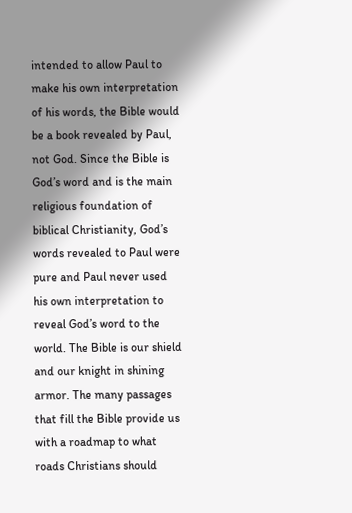intended to allow Paul to make his own interpretation of his words, the Bible would be a book revealed by Paul, not God. Since the Bible is God’s word and is the main religious foundation of biblical Christianity, God’s words revealed to Paul were pure and Paul never used his own interpretation to reveal God’s word to the world. The Bible is our shield and our knight in shining armor. The many passages that fill the Bible provide us with a roadmap to what roads Christians should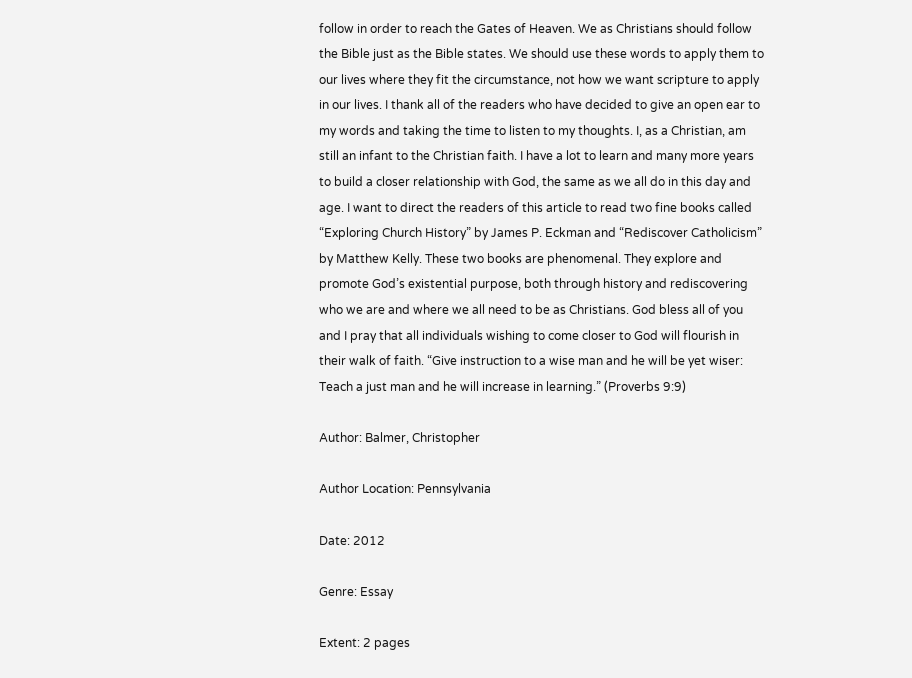follow in order to reach the Gates of Heaven. We as Christians should follow the Bible just as the Bible states. We should use these words to apply them to our lives where they fit the circumstance, not how we want scripture to apply in our lives. I thank all of the readers who have decided to give an open ear to my words and taking the time to listen to my thoughts. I, as a Christian, am still an infant to the Christian faith. I have a lot to learn and many more years to build a closer relationship with God, the same as we all do in this day and age. I want to direct the readers of this article to read two fine books called “Exploring Church History” by James P. Eckman and “Rediscover Catholicism” by Matthew Kelly. These two books are phenomenal. They explore and promote God’s existential purpose, both through history and rediscovering who we are and where we all need to be as Christians. God bless all of you and I pray that all individuals wishing to come closer to God will flourish in their walk of faith. “Give instruction to a wise man and he will be yet wiser: Teach a just man and he will increase in learning.” (Proverbs 9:9)

Author: Balmer, Christopher

Author Location: Pennsylvania

Date: 2012

Genre: Essay

Extent: 2 pages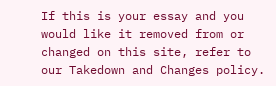If this is your essay and you would like it removed from or changed on this site, refer to our Takedown and Changes policy.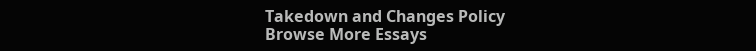Takedown and Changes Policy
Browse More Essays